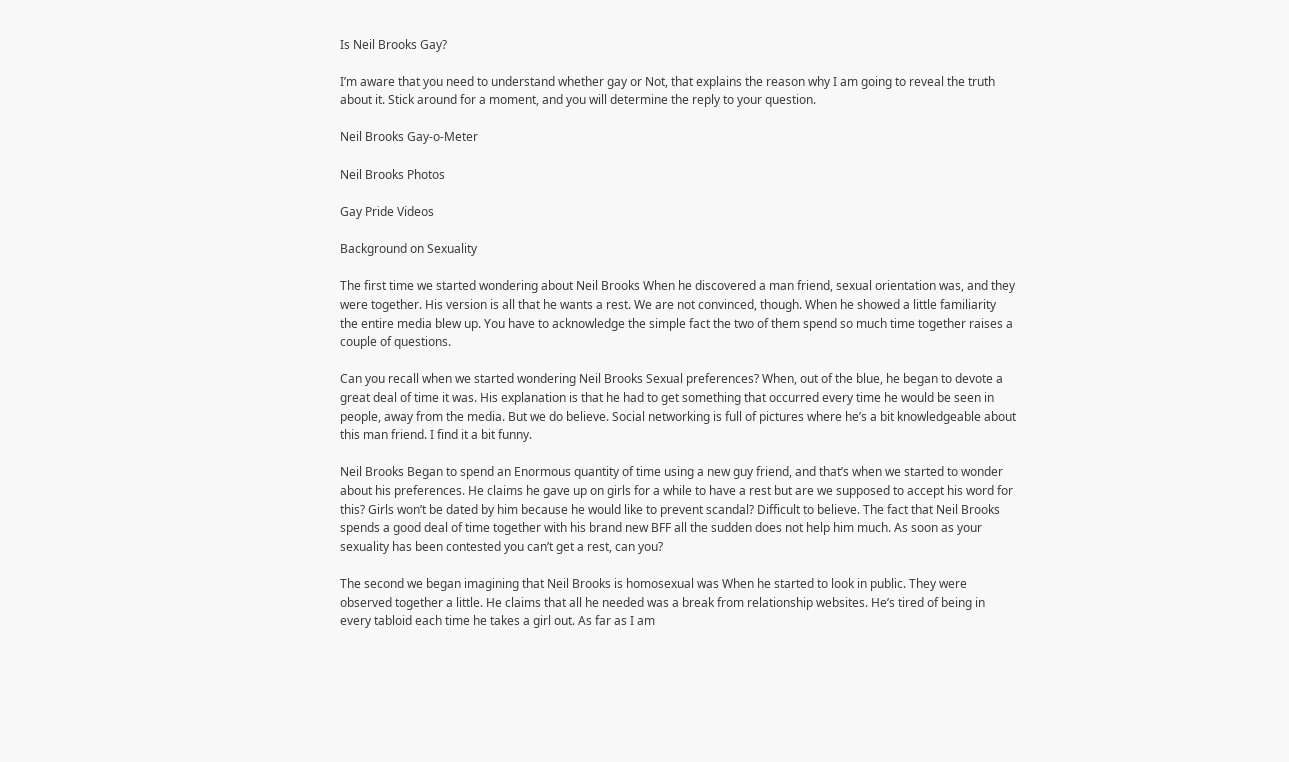Is Neil Brooks Gay?

I’m aware that you need to understand whether gay or Not, that explains the reason why I am going to reveal the truth about it. Stick around for a moment, and you will determine the reply to your question.

Neil Brooks Gay-o-Meter

Neil Brooks Photos

Gay Pride Videos

Background on Sexuality

The first time we started wondering about Neil Brooks When he discovered a man friend, sexual orientation was, and they were together. His version is all that he wants a rest. We are not convinced, though. When he showed a little familiarity the entire media blew up. You have to acknowledge the simple fact the two of them spend so much time together raises a couple of questions.

Can you recall when we started wondering Neil Brooks Sexual preferences? When, out of the blue, he began to devote a great deal of time it was. His explanation is that he had to get something that occurred every time he would be seen in people, away from the media. But we do believe. Social networking is full of pictures where he’s a bit knowledgeable about this man friend. I find it a bit funny.

Neil Brooks Began to spend an Enormous quantity of time using a new guy friend, and that’s when we started to wonder about his preferences. He claims he gave up on girls for a while to have a rest but are we supposed to accept his word for this? Girls won’t be dated by him because he would like to prevent scandal? Difficult to believe. The fact that Neil Brooks spends a good deal of time together with his brand new BFF all the sudden does not help him much. As soon as your sexuality has been contested you can’t get a rest, can you?

The second we began imagining that Neil Brooks is homosexual was When he started to look in public. They were observed together a little. He claims that all he needed was a break from relationship websites. He’s tired of being in every tabloid each time he takes a girl out. As far as I am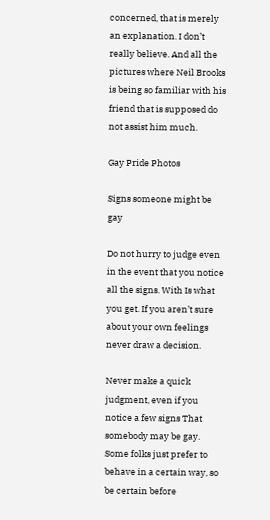concerned, that is merely an explanation. I don’t really believe. And all the pictures where Neil Brooks is being so familiar with his friend that is supposed do not assist him much.

Gay Pride Photos

Signs someone might be gay

Do not hurry to judge even in the event that you notice all the signs. With Is what you get. If you aren’t sure about your own feelings never draw a decision.

Never make a quick judgment, even if you notice a few signs That somebody may be gay. Some folks just prefer to behave in a certain way, so be certain before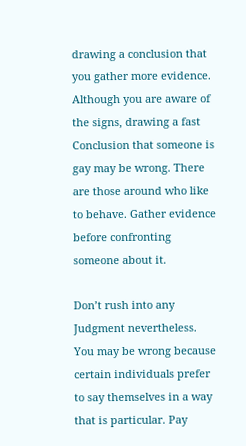drawing a conclusion that you gather more evidence.
Although you are aware of the signs, drawing a fast Conclusion that someone is gay may be wrong. There are those around who like to behave. Gather evidence before confronting someone about it.

Don’t rush into any Judgment nevertheless. You may be wrong because certain individuals prefer to say themselves in a way that is particular. Pay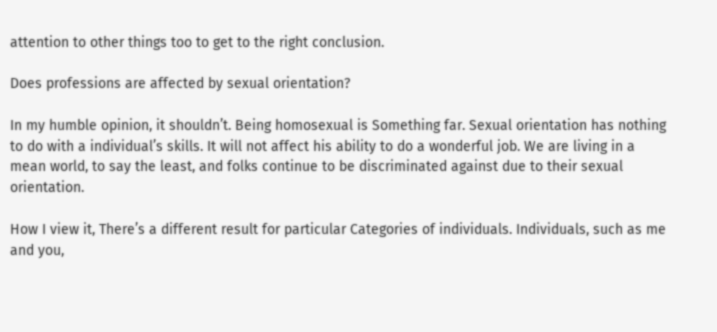attention to other things too to get to the right conclusion.

Does professions are affected by sexual orientation?

In my humble opinion, it shouldn’t. Being homosexual is Something far. Sexual orientation has nothing to do with a individual’s skills. It will not affect his ability to do a wonderful job. We are living in a mean world, to say the least, and folks continue to be discriminated against due to their sexual orientation.

How I view it, There’s a different result for particular Categories of individuals. Individuals, such as me and you,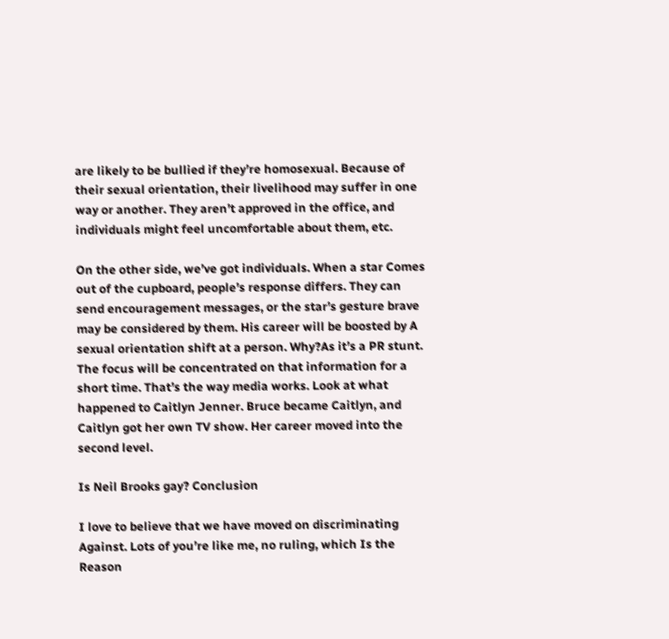are likely to be bullied if they’re homosexual. Because of their sexual orientation, their livelihood may suffer in one way or another. They aren’t approved in the office, and individuals might feel uncomfortable about them, etc.

On the other side, we’ve got individuals. When a star Comes out of the cupboard, people’s response differs. They can send encouragement messages, or the star’s gesture brave may be considered by them. His career will be boosted by A sexual orientation shift at a person. Why?As it’s a PR stunt. The focus will be concentrated on that information for a short time. That’s the way media works. Look at what happened to Caitlyn Jenner. Bruce became Caitlyn, and Caitlyn got her own TV show. Her career moved into the second level.

Is Neil Brooks gay? Conclusion

I love to believe that we have moved on discriminating Against. Lots of you’re like me, no ruling, which Is the Reason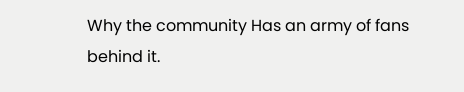Why the community Has an army of fans behind it.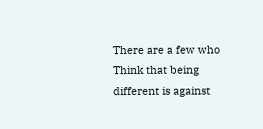There are a few who Think that being different is against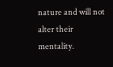nature and will not alter their mentality.